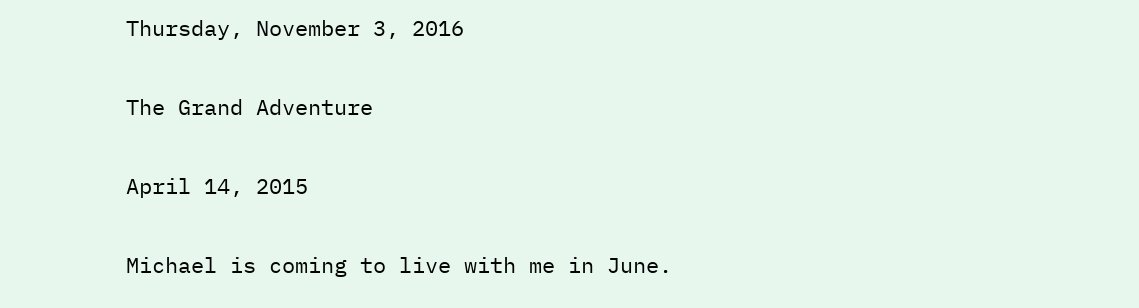Thursday, November 3, 2016

The Grand Adventure

April 14, 2015

Michael is coming to live with me in June.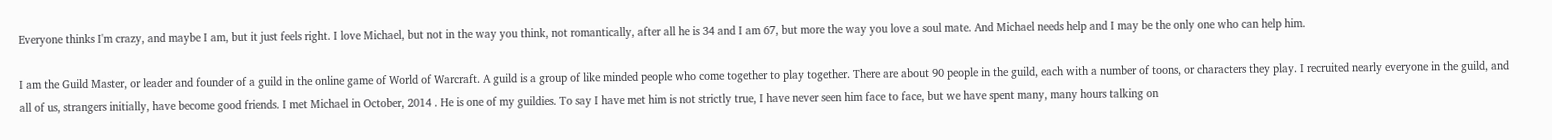Everyone thinks I'm crazy, and maybe I am, but it just feels right. I love Michael, but not in the way you think, not romantically, after all he is 34 and I am 67, but more the way you love a soul mate. And Michael needs help and I may be the only one who can help him.

I am the Guild Master, or leader and founder of a guild in the online game of World of Warcraft. A guild is a group of like minded people who come together to play together. There are about 90 people in the guild, each with a number of toons, or characters they play. I recruited nearly everyone in the guild, and all of us, strangers initially, have become good friends. I met Michael in October, 2014 . He is one of my guildies. To say I have met him is not strictly true, I have never seen him face to face, but we have spent many, many hours talking on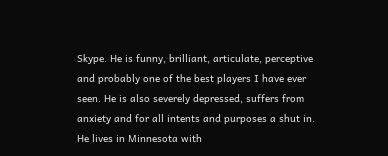Skype. He is funny, brilliant, articulate, perceptive and probably one of the best players I have ever seen. He is also severely depressed, suffers from anxiety and for all intents and purposes a shut in. He lives in Minnesota with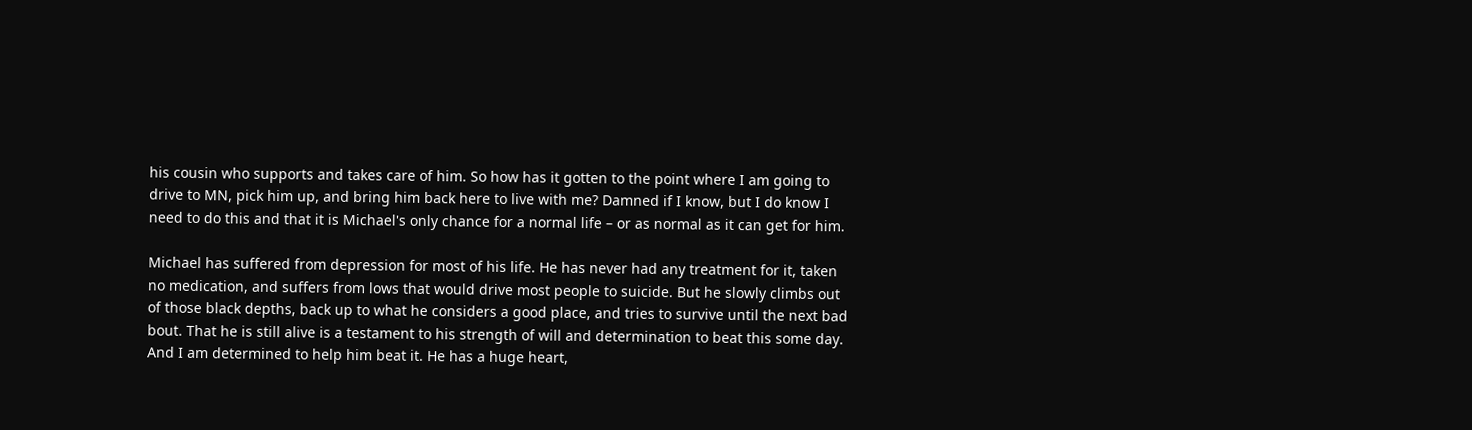his cousin who supports and takes care of him. So how has it gotten to the point where I am going to drive to MN, pick him up, and bring him back here to live with me? Damned if I know, but I do know I need to do this and that it is Michael's only chance for a normal life – or as normal as it can get for him.

Michael has suffered from depression for most of his life. He has never had any treatment for it, taken no medication, and suffers from lows that would drive most people to suicide. But he slowly climbs out of those black depths, back up to what he considers a good place, and tries to survive until the next bad bout. That he is still alive is a testament to his strength of will and determination to beat this some day. And I am determined to help him beat it. He has a huge heart,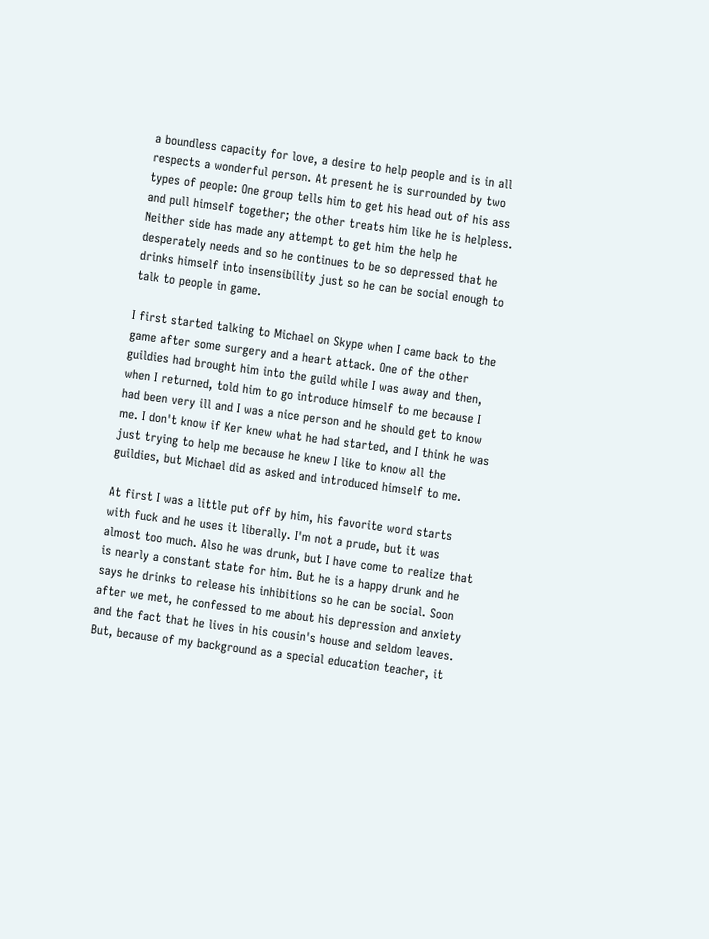a boundless capacity for love, a desire to help people and is in all respects a wonderful person. At present he is surrounded by two types of people: One group tells him to get his head out of his ass and pull himself together; the other treats him like he is helpless. Neither side has made any attempt to get him the help he desperately needs and so he continues to be so depressed that he drinks himself into insensibility just so he can be social enough to talk to people in game.

I first started talking to Michael on Skype when I came back to the game after some surgery and a heart attack. One of the other guildies had brought him into the guild while I was away and then, when I returned, told him to go introduce himself to me because I had been very ill and I was a nice person and he should get to know me. I don't know if Ker knew what he had started, and I think he was just trying to help me because he knew I like to know all the guildies, but Michael did as asked and introduced himself to me.

At first I was a little put off by him, his favorite word starts with fuck and he uses it liberally. I'm not a prude, but it was almost too much. Also he was drunk, but I have come to realize that is nearly a constant state for him. But he is a happy drunk and he says he drinks to release his inhibitions so he can be social. Soon after we met, he confessed to me about his depression and anxiety and the fact that he lives in his cousin's house and seldom leaves. But, because of my background as a special education teacher, it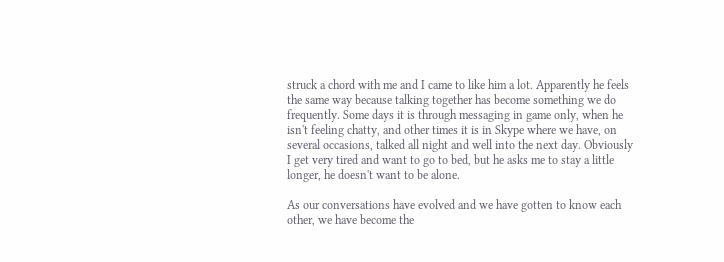struck a chord with me and I came to like him a lot. Apparently he feels the same way because talking together has become something we do frequently. Some days it is through messaging in game only, when he isn't feeling chatty, and other times it is in Skype where we have, on several occasions, talked all night and well into the next day. Obviously I get very tired and want to go to bed, but he asks me to stay a little longer, he doesn't want to be alone.

As our conversations have evolved and we have gotten to know each other, we have become the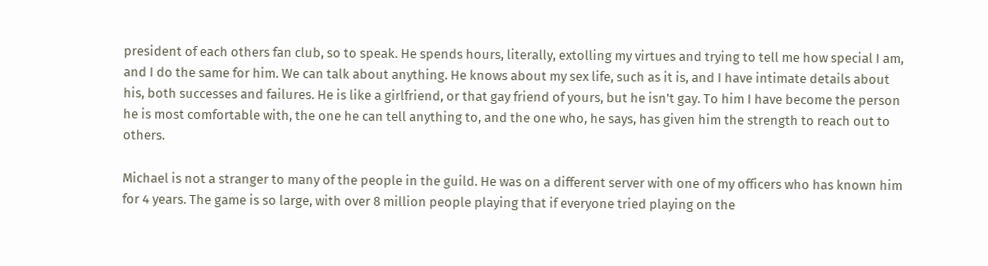president of each others fan club, so to speak. He spends hours, literally, extolling my virtues and trying to tell me how special I am, and I do the same for him. We can talk about anything. He knows about my sex life, such as it is, and I have intimate details about his, both successes and failures. He is like a girlfriend, or that gay friend of yours, but he isn't gay. To him I have become the person he is most comfortable with, the one he can tell anything to, and the one who, he says, has given him the strength to reach out to others.

Michael is not a stranger to many of the people in the guild. He was on a different server with one of my officers who has known him for 4 years. The game is so large, with over 8 million people playing that if everyone tried playing on the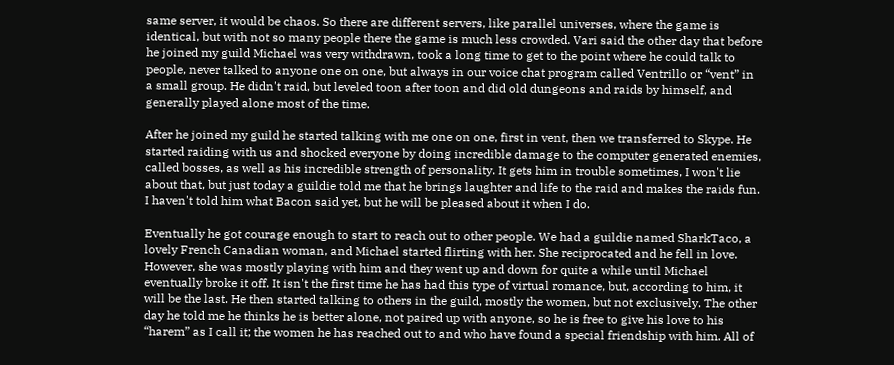same server, it would be chaos. So there are different servers, like parallel universes, where the game is identical, but with not so many people there the game is much less crowded. Vari said the other day that before he joined my guild Michael was very withdrawn, took a long time to get to the point where he could talk to people, never talked to anyone one on one, but always in our voice chat program called Ventrillo or “vent” in a small group. He didn't raid, but leveled toon after toon and did old dungeons and raids by himself, and generally played alone most of the time.

After he joined my guild he started talking with me one on one, first in vent, then we transferred to Skype. He started raiding with us and shocked everyone by doing incredible damage to the computer generated enemies, called bosses, as well as his incredible strength of personality. It gets him in trouble sometimes, I won't lie about that, but just today a guildie told me that he brings laughter and life to the raid and makes the raids fun. I haven't told him what Bacon said yet, but he will be pleased about it when I do.

Eventually he got courage enough to start to reach out to other people. We had a guildie named SharkTaco, a lovely French Canadian woman, and Michael started flirting with her. She reciprocated and he fell in love. However, she was mostly playing with him and they went up and down for quite a while until Michael eventually broke it off. It isn't the first time he has had this type of virtual romance, but, according to him, it will be the last. He then started talking to others in the guild, mostly the women, but not exclusively. The other day he told me he thinks he is better alone, not paired up with anyone, so he is free to give his love to his “harem” as I call it; the women he has reached out to and who have found a special friendship with him. All of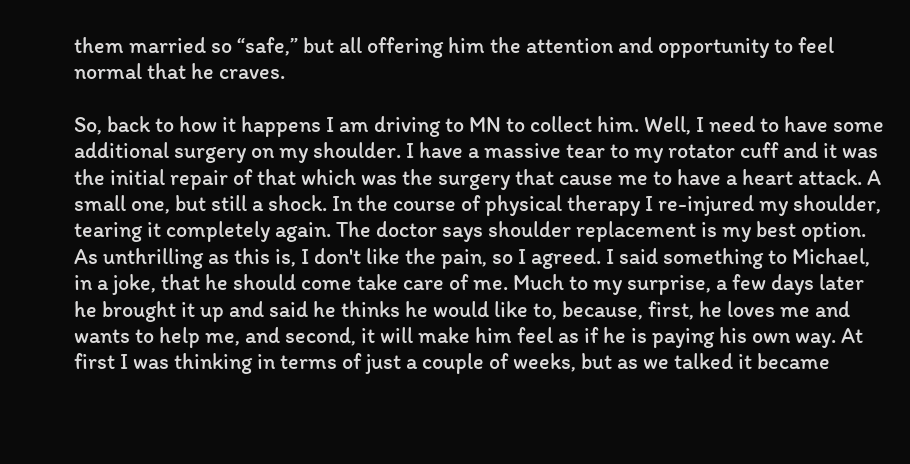them married so “safe,” but all offering him the attention and opportunity to feel normal that he craves.

So, back to how it happens I am driving to MN to collect him. Well, I need to have some additional surgery on my shoulder. I have a massive tear to my rotator cuff and it was the initial repair of that which was the surgery that cause me to have a heart attack. A small one, but still a shock. In the course of physical therapy I re-injured my shoulder, tearing it completely again. The doctor says shoulder replacement is my best option. As unthrilling as this is, I don't like the pain, so I agreed. I said something to Michael, in a joke, that he should come take care of me. Much to my surprise, a few days later he brought it up and said he thinks he would like to, because, first, he loves me and wants to help me, and second, it will make him feel as if he is paying his own way. At first I was thinking in terms of just a couple of weeks, but as we talked it became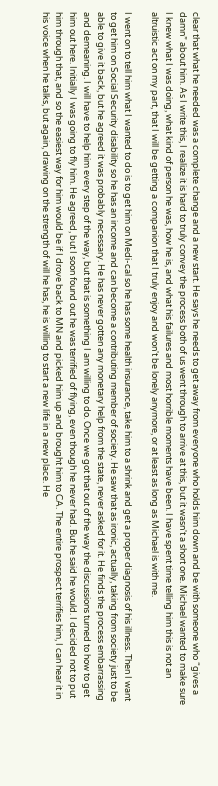clear that what he needed was a complete change and a new start. He says he needs to get away from everyone who holds him down and be with someone who “gives a damn” about him. As I write this, I realize it is hard to truly convey the process both of us went through to arrive at this, but it wasn't a short one. Michael wanted to make sure I knew what I was doing, what kind of person he was, how he is, and what his failures and most horrible moments have been. I have spent time telling him this is not an altruistic act on my part, that I will be getting a companion that I truly enjoy and won't be lonely anymore, or at least as long as Michael is with me.

I went on to tell him what I wanted to do is to get him on Medi-cal so he has some health insurance, take him to a shrink and get a proper diagnosis of his illness. Then I want to get him on Social Security disability so he has an income and can become a contributing member of society. He saw that as ironic, actually, taking from society just to be able to give it back, but he agreed it was probably necessary. He has never gotten any monetary help from the state, never asked for it. He finds the process embarrassing and demeaning. I will have to help him every step of the way, but that is something I am willing to do. Once we got that out of the way the discussions turned to how to get him out here. Initially I was going to fly him. He agreed, but I soon found out he was terrified of flying, even though he never had. But he said he would. I decided not to put him through that, and so the easiest way for him would be if I drove back to MN and picked him up and brought him to CA. The entire prospect terrifies him, I can hear it in his voice when he talks, but again, drawing on the strength of will he has, he is willing to start a new life in a new place. He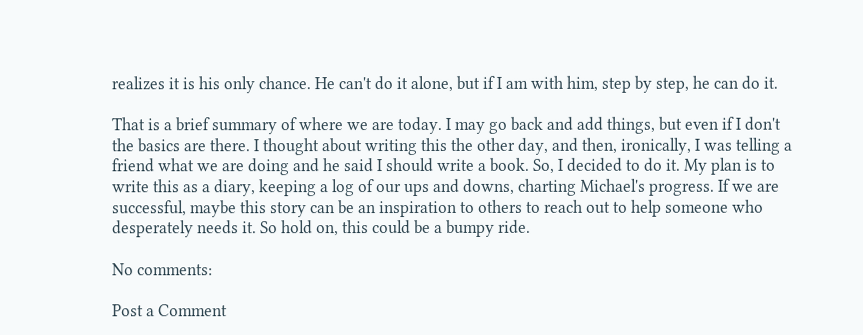realizes it is his only chance. He can't do it alone, but if I am with him, step by step, he can do it.

That is a brief summary of where we are today. I may go back and add things, but even if I don't the basics are there. I thought about writing this the other day, and then, ironically, I was telling a friend what we are doing and he said I should write a book. So, I decided to do it. My plan is to write this as a diary, keeping a log of our ups and downs, charting Michael's progress. If we are successful, maybe this story can be an inspiration to others to reach out to help someone who desperately needs it. So hold on, this could be a bumpy ride.

No comments:

Post a Comment